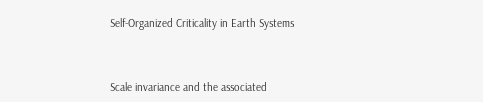Self-Organized Criticality in Earth Systems



Scale invariance and the associated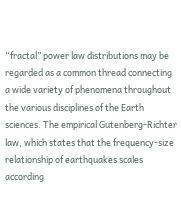“fractal” power law distributions may be regarded as a common thread connecting a wide variety of phenomena throughout the various disciplines of the Earth sciences. The empirical Gutenberg-Richter law, which states that the frequency-size relationship of earthquakes scales according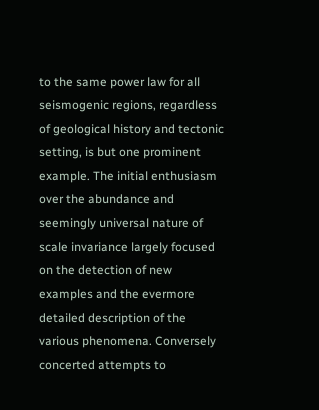to the same power law for all seismogenic regions, regardless of geological history and tectonic setting, is but one prominent example. The initial enthusiasm over the abundance and seemingly universal nature of scale invariance largely focused on the detection of new examples and the evermore detailed description of the various phenomena. Conversely concerted attempts to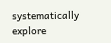systematically explore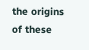the origins of these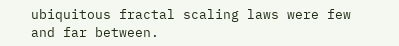ubiquitous fractal scaling laws were few and far between.